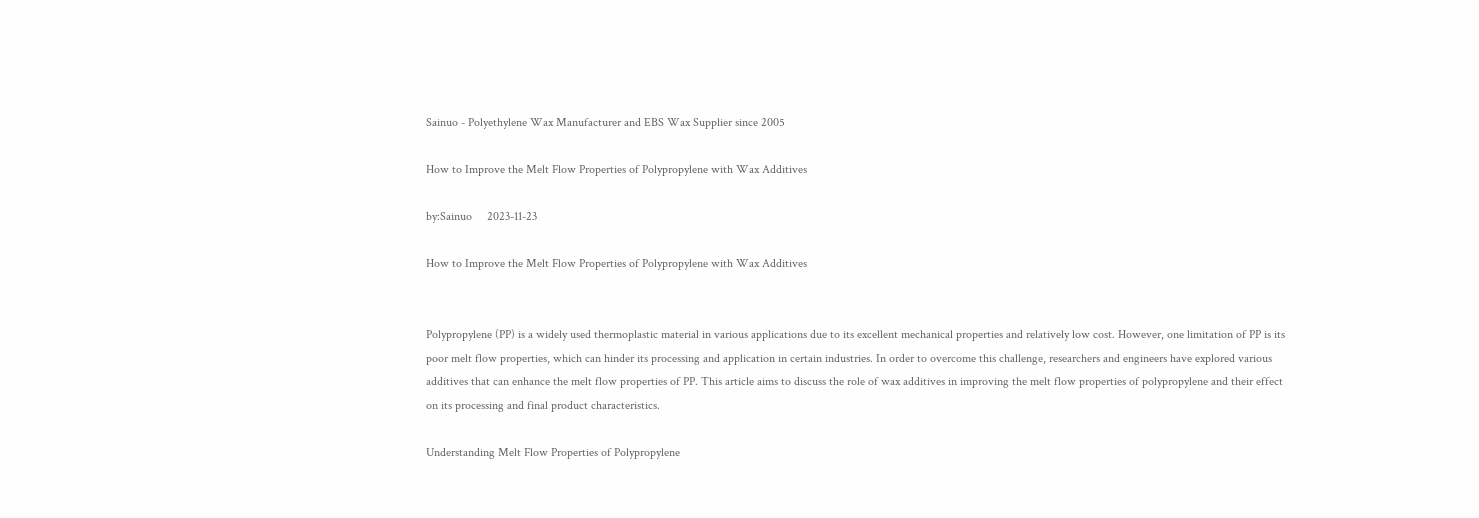Sainuo - Polyethylene Wax Manufacturer and EBS Wax Supplier since 2005

How to Improve the Melt Flow Properties of Polypropylene with Wax Additives

by:Sainuo     2023-11-23

How to Improve the Melt Flow Properties of Polypropylene with Wax Additives


Polypropylene (PP) is a widely used thermoplastic material in various applications due to its excellent mechanical properties and relatively low cost. However, one limitation of PP is its poor melt flow properties, which can hinder its processing and application in certain industries. In order to overcome this challenge, researchers and engineers have explored various additives that can enhance the melt flow properties of PP. This article aims to discuss the role of wax additives in improving the melt flow properties of polypropylene and their effect on its processing and final product characteristics.

Understanding Melt Flow Properties of Polypropylene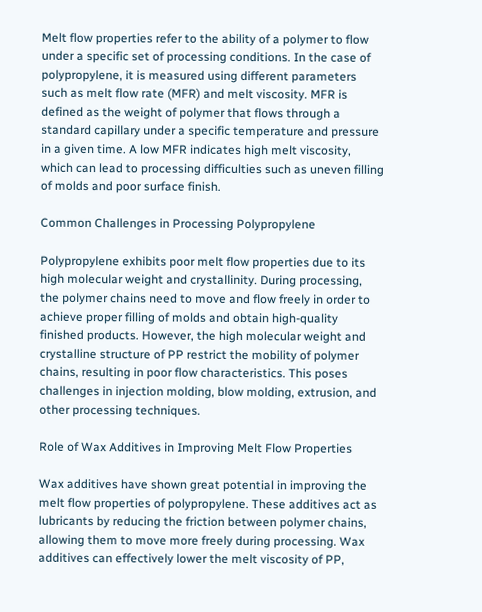Melt flow properties refer to the ability of a polymer to flow under a specific set of processing conditions. In the case of polypropylene, it is measured using different parameters such as melt flow rate (MFR) and melt viscosity. MFR is defined as the weight of polymer that flows through a standard capillary under a specific temperature and pressure in a given time. A low MFR indicates high melt viscosity, which can lead to processing difficulties such as uneven filling of molds and poor surface finish.

Common Challenges in Processing Polypropylene

Polypropylene exhibits poor melt flow properties due to its high molecular weight and crystallinity. During processing, the polymer chains need to move and flow freely in order to achieve proper filling of molds and obtain high-quality finished products. However, the high molecular weight and crystalline structure of PP restrict the mobility of polymer chains, resulting in poor flow characteristics. This poses challenges in injection molding, blow molding, extrusion, and other processing techniques.

Role of Wax Additives in Improving Melt Flow Properties

Wax additives have shown great potential in improving the melt flow properties of polypropylene. These additives act as lubricants by reducing the friction between polymer chains, allowing them to move more freely during processing. Wax additives can effectively lower the melt viscosity of PP,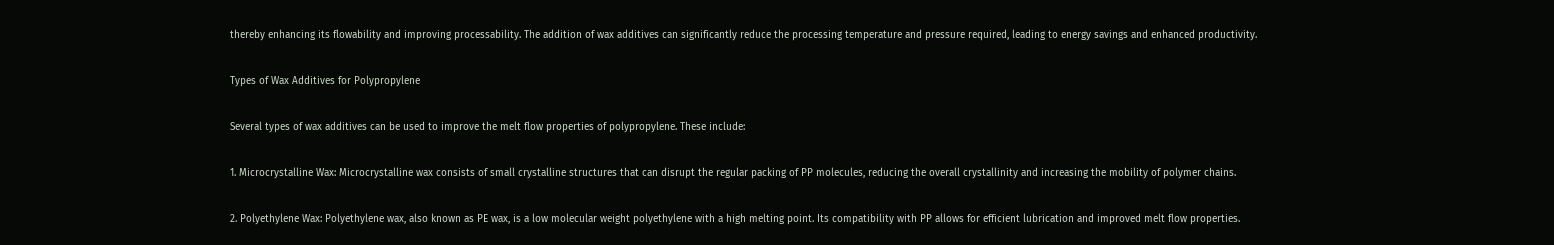thereby enhancing its flowability and improving processability. The addition of wax additives can significantly reduce the processing temperature and pressure required, leading to energy savings and enhanced productivity.

Types of Wax Additives for Polypropylene

Several types of wax additives can be used to improve the melt flow properties of polypropylene. These include:

1. Microcrystalline Wax: Microcrystalline wax consists of small crystalline structures that can disrupt the regular packing of PP molecules, reducing the overall crystallinity and increasing the mobility of polymer chains.

2. Polyethylene Wax: Polyethylene wax, also known as PE wax, is a low molecular weight polyethylene with a high melting point. Its compatibility with PP allows for efficient lubrication and improved melt flow properties.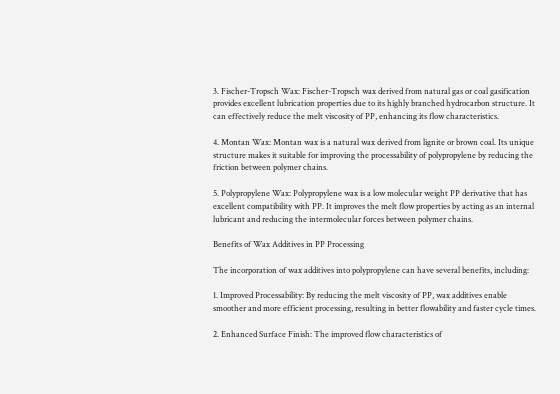3. Fischer-Tropsch Wax: Fischer-Tropsch wax derived from natural gas or coal gasification provides excellent lubrication properties due to its highly branched hydrocarbon structure. It can effectively reduce the melt viscosity of PP, enhancing its flow characteristics.

4. Montan Wax: Montan wax is a natural wax derived from lignite or brown coal. Its unique structure makes it suitable for improving the processability of polypropylene by reducing the friction between polymer chains.

5. Polypropylene Wax: Polypropylene wax is a low molecular weight PP derivative that has excellent compatibility with PP. It improves the melt flow properties by acting as an internal lubricant and reducing the intermolecular forces between polymer chains.

Benefits of Wax Additives in PP Processing

The incorporation of wax additives into polypropylene can have several benefits, including:

1. Improved Processability: By reducing the melt viscosity of PP, wax additives enable smoother and more efficient processing, resulting in better flowability and faster cycle times.

2. Enhanced Surface Finish: The improved flow characteristics of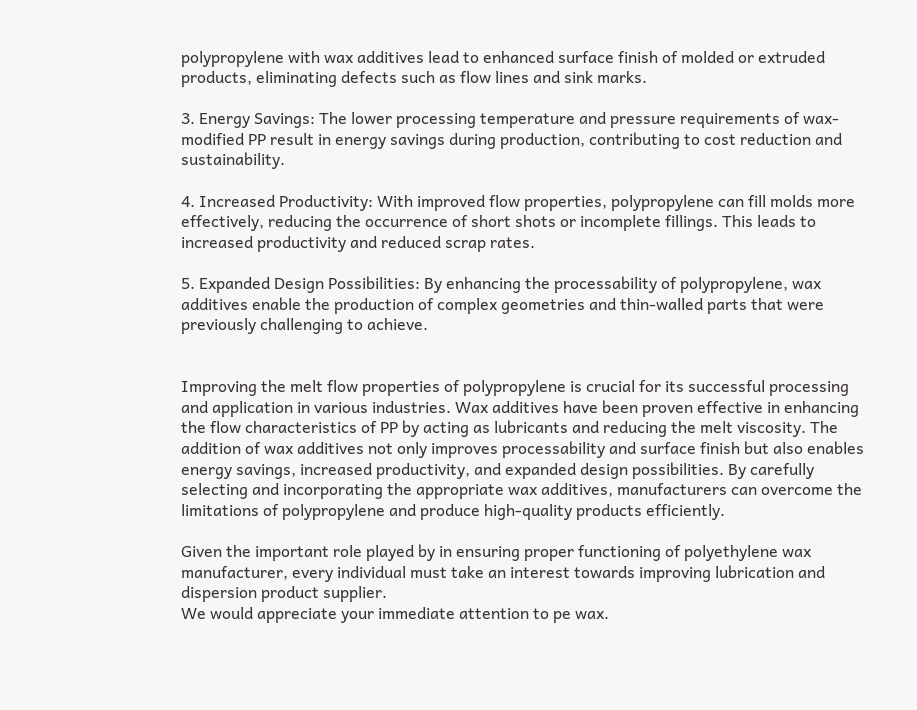polypropylene with wax additives lead to enhanced surface finish of molded or extruded products, eliminating defects such as flow lines and sink marks.

3. Energy Savings: The lower processing temperature and pressure requirements of wax-modified PP result in energy savings during production, contributing to cost reduction and sustainability.

4. Increased Productivity: With improved flow properties, polypropylene can fill molds more effectively, reducing the occurrence of short shots or incomplete fillings. This leads to increased productivity and reduced scrap rates.

5. Expanded Design Possibilities: By enhancing the processability of polypropylene, wax additives enable the production of complex geometries and thin-walled parts that were previously challenging to achieve.


Improving the melt flow properties of polypropylene is crucial for its successful processing and application in various industries. Wax additives have been proven effective in enhancing the flow characteristics of PP by acting as lubricants and reducing the melt viscosity. The addition of wax additives not only improves processability and surface finish but also enables energy savings, increased productivity, and expanded design possibilities. By carefully selecting and incorporating the appropriate wax additives, manufacturers can overcome the limitations of polypropylene and produce high-quality products efficiently.

Given the important role played by in ensuring proper functioning of polyethylene wax manufacturer, every individual must take an interest towards improving lubrication and dispersion product supplier.
We would appreciate your immediate attention to pe wax.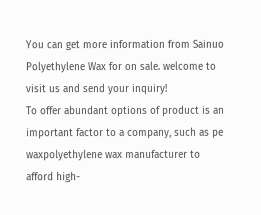You can get more information from Sainuo Polyethylene Wax for on sale. welcome to visit us and send your inquiry!
To offer abundant options of product is an important factor to a company, such as pe waxpolyethylene wax manufacturer to afford high-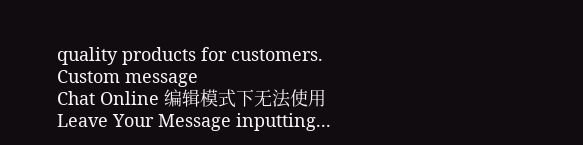quality products for customers.
Custom message
Chat Online 编辑模式下无法使用
Leave Your Message inputting...